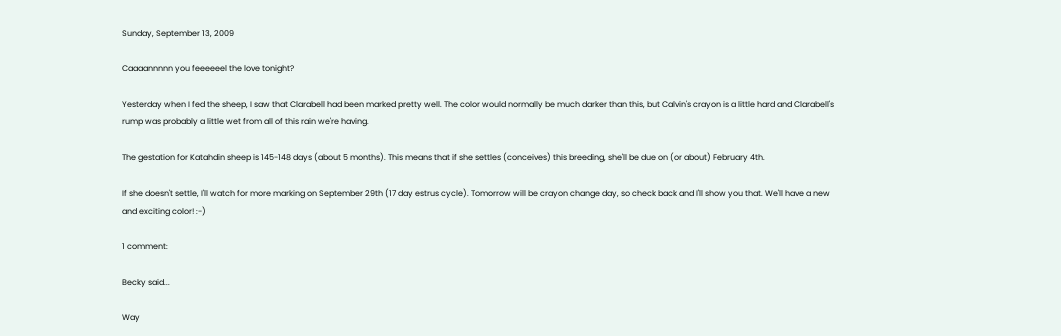Sunday, September 13, 2009

Caaaannnnn you feeeeeel the love tonight?

Yesterday when I fed the sheep, I saw that Clarabell had been marked pretty well. The color would normally be much darker than this, but Calvin's crayon is a little hard and Clarabell's rump was probably a little wet from all of this rain we're having.

The gestation for Katahdin sheep is 145-148 days (about 5 months). This means that if she settles (conceives) this breeding, she'll be due on (or about) February 4th.

If she doesn't settle, I'll watch for more marking on September 29th (17 day estrus cycle). Tomorrow will be crayon change day, so check back and I'll show you that. We'll have a new and exciting color! :-)

1 comment:

Becky said...

Way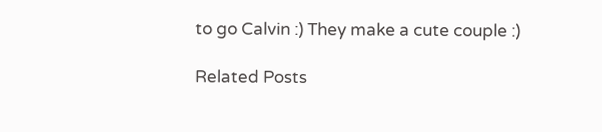to go Calvin :) They make a cute couple :)

Related Posts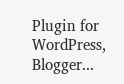Plugin for WordPress, Blogger...